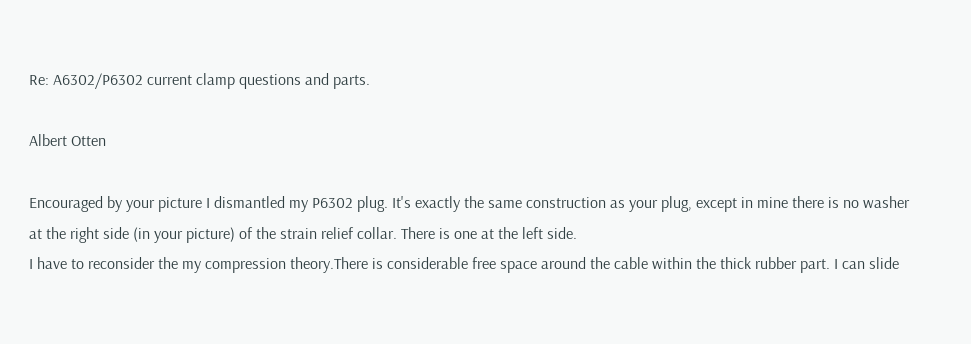Re: A6302/P6302 current clamp questions and parts.

Albert Otten

Encouraged by your picture I dismantled my P6302 plug. It's exactly the same construction as your plug, except in mine there is no washer at the right side (in your picture) of the strain relief collar. There is one at the left side.
I have to reconsider the my compression theory.There is considerable free space around the cable within the thick rubber part. I can slide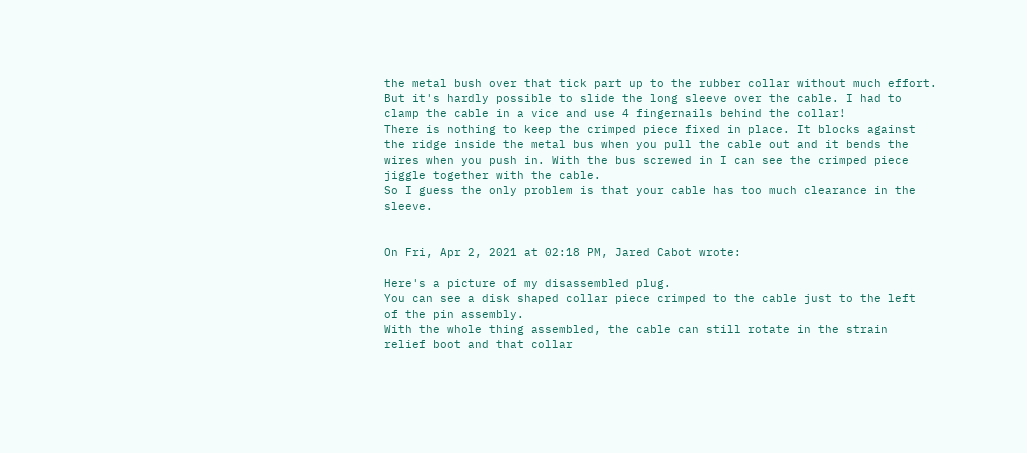the metal bush over that tick part up to the rubber collar without much effort. But it's hardly possible to slide the long sleeve over the cable. I had to clamp the cable in a vice and use 4 fingernails behind the collar!
There is nothing to keep the crimped piece fixed in place. It blocks against the ridge inside the metal bus when you pull the cable out and it bends the wires when you push in. With the bus screwed in I can see the crimped piece jiggle together with the cable.
So I guess the only problem is that your cable has too much clearance in the sleeve.


On Fri, Apr 2, 2021 at 02:18 PM, Jared Cabot wrote:

Here's a picture of my disassembled plug.
You can see a disk shaped collar piece crimped to the cable just to the left
of the pin assembly.
With the whole thing assembled, the cable can still rotate in the strain
relief boot and that collar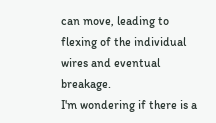can move, leading to flexing of the individual
wires and eventual breakage.
I'm wondering if there is a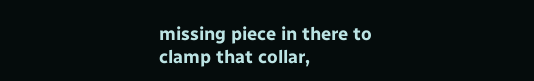missing piece in there to clamp that collar,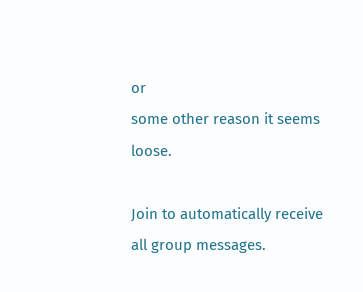or
some other reason it seems loose.

Join to automatically receive all group messages.